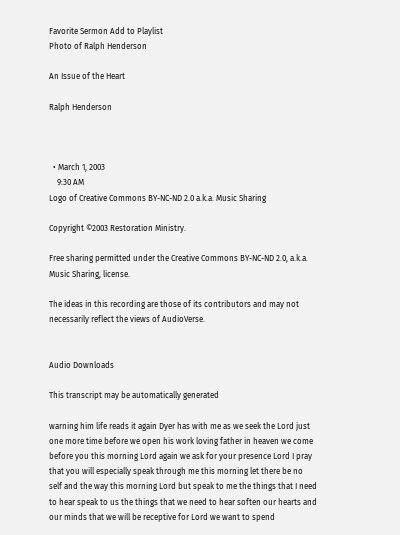Favorite Sermon Add to Playlist
Photo of Ralph Henderson

An Issue of the Heart

Ralph Henderson



  • March 1, 2003
    9:30 AM
Logo of Creative Commons BY-NC-ND 2.0 a.k.a. Music Sharing

Copyright ©2003 Restoration Ministry.

Free sharing permitted under the Creative Commons BY-NC-ND 2.0, a.k.a. Music Sharing, license.

The ideas in this recording are those of its contributors and may not necessarily reflect the views of AudioVerse.


Audio Downloads

This transcript may be automatically generated

warning him life reads it again Dyer has with me as we seek the Lord just one more time before we open his work loving father in heaven we come before you this morning Lord again we ask for your presence Lord I pray that you will especially speak through me this morning let there be no self and the way this morning Lord but speak to me the things that I need to hear speak to us the things that we need to hear soften our hearts and our minds that we will be receptive for Lord we want to spend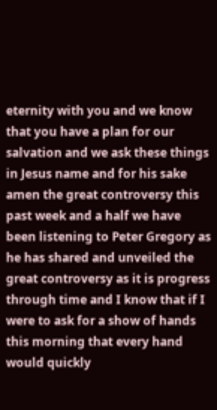eternity with you and we know that you have a plan for our salvation and we ask these things in Jesus name and for his sake amen the great controversy this past week and a half we have been listening to Peter Gregory as he has shared and unveiled the great controversy as it is progress through time and I know that if I were to ask for a show of hands this morning that every hand would quickly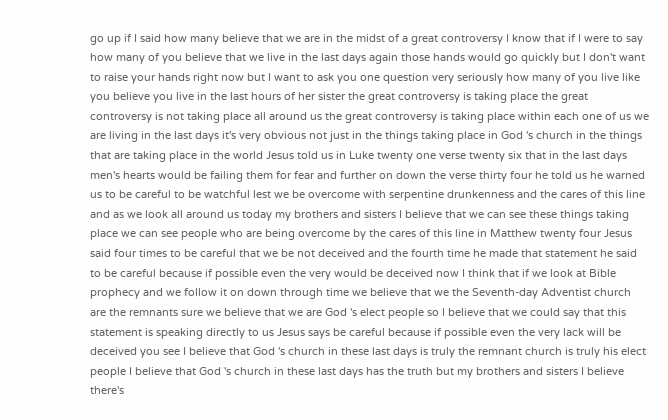go up if I said how many believe that we are in the midst of a great controversy I know that if I were to say how many of you believe that we live in the last days again those hands would go quickly but I don't want to raise your hands right now but I want to ask you one question very seriously how many of you live like you believe you live in the last hours of her sister the great controversy is taking place the great controversy is not taking place all around us the great controversy is taking place within each one of us we are living in the last days it's very obvious not just in the things taking place in God 's church in the things that are taking place in the world Jesus told us in Luke twenty one verse twenty six that in the last days men's hearts would be failing them for fear and further on down the verse thirty four he told us he warned us to be careful to be watchful lest we be overcome with serpentine drunkenness and the cares of this line and as we look all around us today my brothers and sisters I believe that we can see these things taking place we can see people who are being overcome by the cares of this line in Matthew twenty four Jesus said four times to be careful that we be not deceived and the fourth time he made that statement he said to be careful because if possible even the very would be deceived now I think that if we look at Bible prophecy and we follow it on down through time we believe that we the Seventh-day Adventist church are the remnants sure we believe that we are God 's elect people so I believe that we could say that this statement is speaking directly to us Jesus says be careful because if possible even the very lack will be deceived you see I believe that God 's church in these last days is truly the remnant church is truly his elect people I believe that God 's church in these last days has the truth but my brothers and sisters I believe there's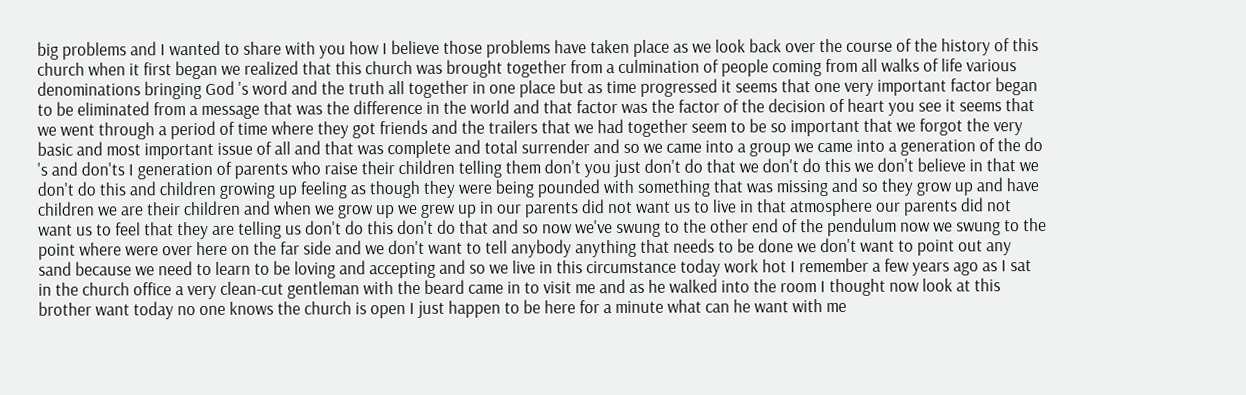big problems and I wanted to share with you how I believe those problems have taken place as we look back over the course of the history of this church when it first began we realized that this church was brought together from a culmination of people coming from all walks of life various denominations bringing God 's word and the truth all together in one place but as time progressed it seems that one very important factor began to be eliminated from a message that was the difference in the world and that factor was the factor of the decision of heart you see it seems that we went through a period of time where they got friends and the trailers that we had together seem to be so important that we forgot the very basic and most important issue of all and that was complete and total surrender and so we came into a group we came into a generation of the do 's and don'ts I generation of parents who raise their children telling them don't you just don't do that we don't do this we don't believe in that we don't do this and children growing up feeling as though they were being pounded with something that was missing and so they grow up and have children we are their children and when we grow up we grew up in our parents did not want us to live in that atmosphere our parents did not want us to feel that they are telling us don't do this don't do that and so now we've swung to the other end of the pendulum now we swung to the point where were over here on the far side and we don't want to tell anybody anything that needs to be done we don't want to point out any sand because we need to learn to be loving and accepting and so we live in this circumstance today work hot I remember a few years ago as I sat in the church office a very clean-cut gentleman with the beard came in to visit me and as he walked into the room I thought now look at this brother want today no one knows the church is open I just happen to be here for a minute what can he want with me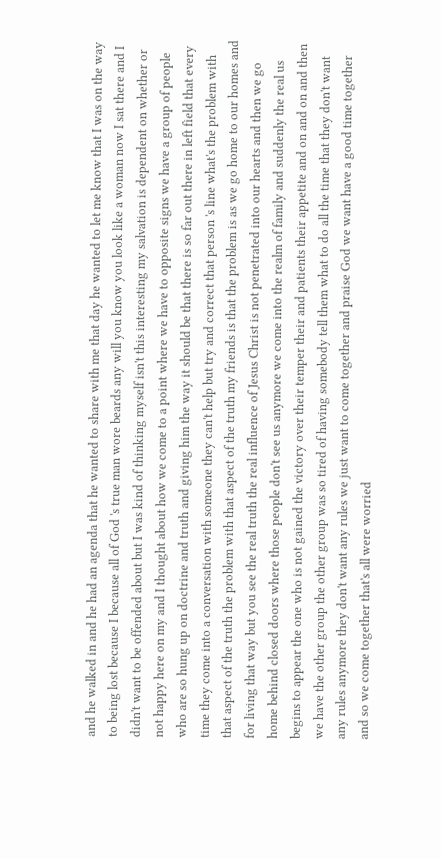and he walked in and he had an agenda that he wanted to share with me that day he wanted to let me know that I was on the way to being lost because I because all of God 's true man wore beards any will you know you look like a woman now I sat there and I didn't want to be offended about but I was kind of thinking myself isn't this interesting my salvation is dependent on whether or not happy here on my and I thought about how we come to a point where we have to opposite signs we have a group of people who are so hung up on doctrine and truth and giving him the way it should be that there is so far out there in left field that every time they come into a conversation with someone they can't help but try and correct that person 's line what's the problem with that aspect of the truth the problem with that aspect of the truth my friends is that the problem is as we go home to our homes and for living that way but you see the real truth the real influence of Jesus Christ is not penetrated into our hearts and then we go home behind closed doors where those people don't see us anymore we come into the realm of family and suddenly the real us begins to appear the one who is not gained the victory over their temper their and patients their appetite and on and on and then we have the other group the other group was so tired of having somebody tell them what to do all the time that they don't want any rules anymore they don't want any rules we just want to come together and praise God we want have a good time together and so we come together that's all were worried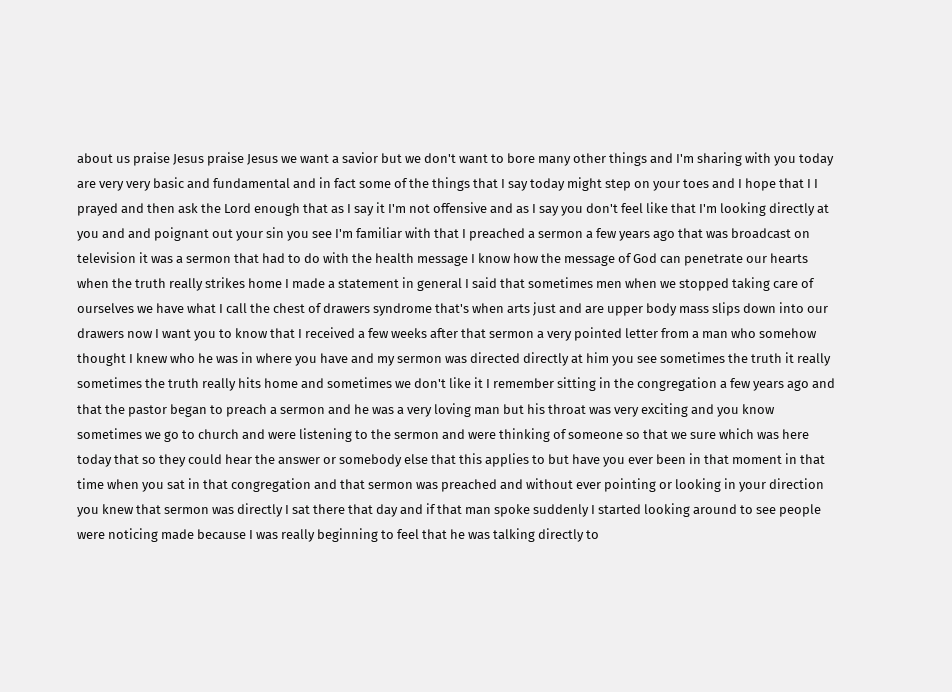about us praise Jesus praise Jesus we want a savior but we don't want to bore many other things and I'm sharing with you today are very very basic and fundamental and in fact some of the things that I say today might step on your toes and I hope that I I prayed and then ask the Lord enough that as I say it I'm not offensive and as I say you don't feel like that I'm looking directly at you and and poignant out your sin you see I'm familiar with that I preached a sermon a few years ago that was broadcast on television it was a sermon that had to do with the health message I know how the message of God can penetrate our hearts when the truth really strikes home I made a statement in general I said that sometimes men when we stopped taking care of ourselves we have what I call the chest of drawers syndrome that's when arts just and are upper body mass slips down into our drawers now I want you to know that I received a few weeks after that sermon a very pointed letter from a man who somehow thought I knew who he was in where you have and my sermon was directed directly at him you see sometimes the truth it really sometimes the truth really hits home and sometimes we don't like it I remember sitting in the congregation a few years ago and that the pastor began to preach a sermon and he was a very loving man but his throat was very exciting and you know sometimes we go to church and were listening to the sermon and were thinking of someone so that we sure which was here today that so they could hear the answer or somebody else that this applies to but have you ever been in that moment in that time when you sat in that congregation and that sermon was preached and without ever pointing or looking in your direction you knew that sermon was directly I sat there that day and if that man spoke suddenly I started looking around to see people were noticing made because I was really beginning to feel that he was talking directly to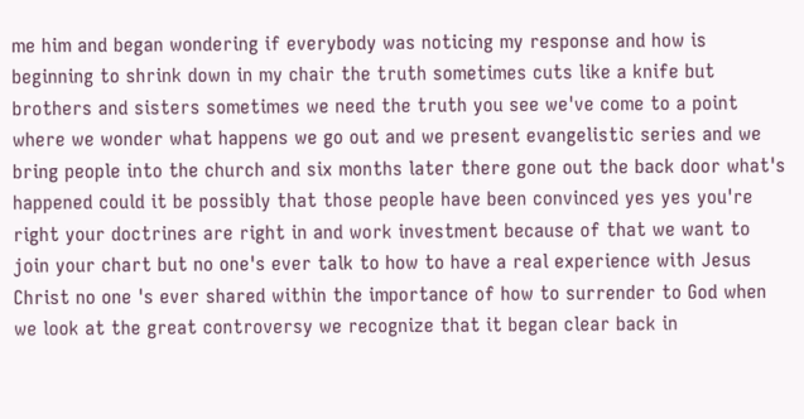me him and began wondering if everybody was noticing my response and how is beginning to shrink down in my chair the truth sometimes cuts like a knife but brothers and sisters sometimes we need the truth you see we've come to a point where we wonder what happens we go out and we present evangelistic series and we bring people into the church and six months later there gone out the back door what's happened could it be possibly that those people have been convinced yes yes you're right your doctrines are right in and work investment because of that we want to join your chart but no one's ever talk to how to have a real experience with Jesus Christ no one 's ever shared within the importance of how to surrender to God when we look at the great controversy we recognize that it began clear back in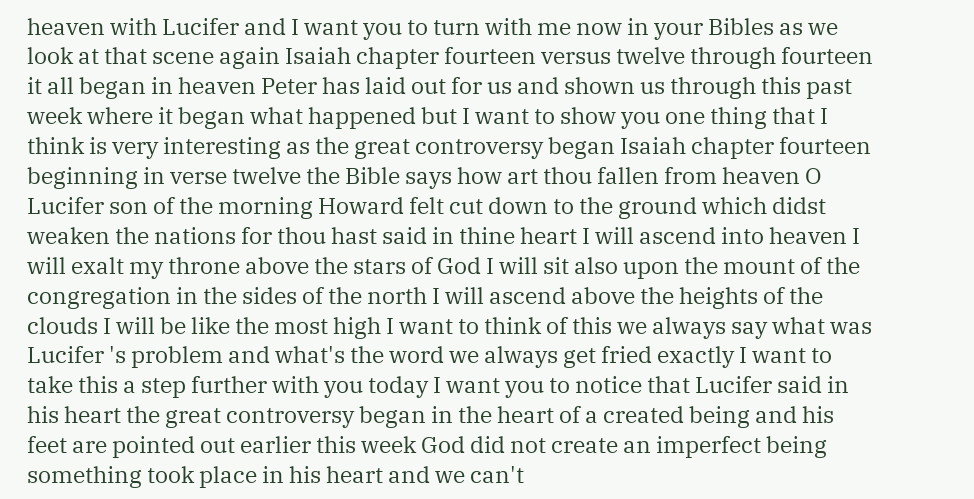heaven with Lucifer and I want you to turn with me now in your Bibles as we look at that scene again Isaiah chapter fourteen versus twelve through fourteen it all began in heaven Peter has laid out for us and shown us through this past week where it began what happened but I want to show you one thing that I think is very interesting as the great controversy began Isaiah chapter fourteen beginning in verse twelve the Bible says how art thou fallen from heaven O Lucifer son of the morning Howard felt cut down to the ground which didst weaken the nations for thou hast said in thine heart I will ascend into heaven I will exalt my throne above the stars of God I will sit also upon the mount of the congregation in the sides of the north I will ascend above the heights of the clouds I will be like the most high I want to think of this we always say what was Lucifer 's problem and what's the word we always get fried exactly I want to take this a step further with you today I want you to notice that Lucifer said in his heart the great controversy began in the heart of a created being and his feet are pointed out earlier this week God did not create an imperfect being something took place in his heart and we can't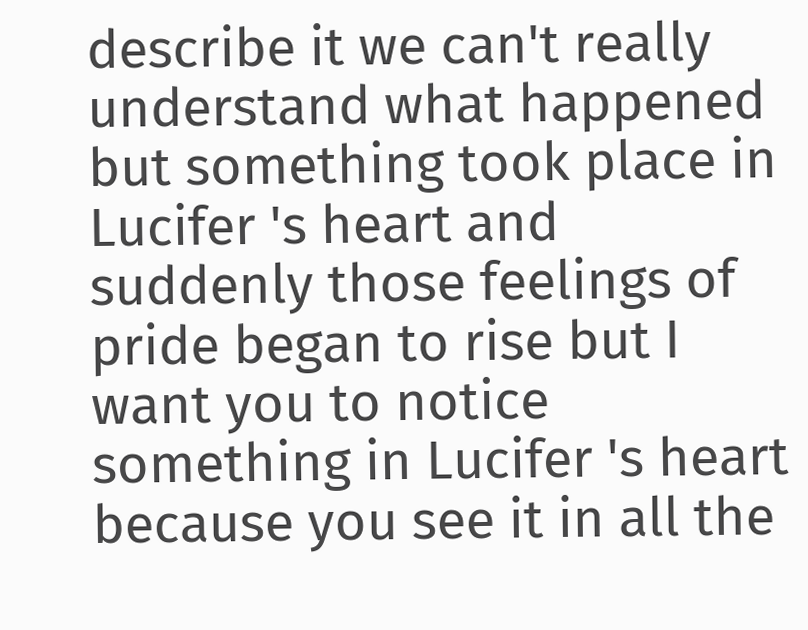describe it we can't really understand what happened but something took place in Lucifer 's heart and suddenly those feelings of pride began to rise but I want you to notice something in Lucifer 's heart because you see it in all the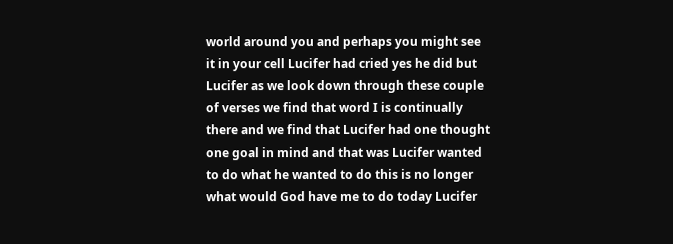world around you and perhaps you might see it in your cell Lucifer had cried yes he did but Lucifer as we look down through these couple of verses we find that word I is continually there and we find that Lucifer had one thought one goal in mind and that was Lucifer wanted to do what he wanted to do this is no longer what would God have me to do today Lucifer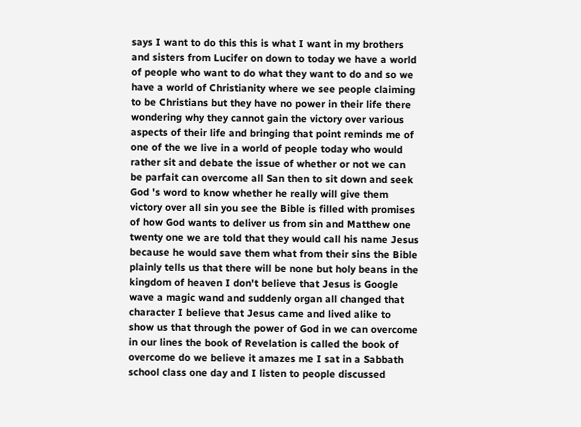says I want to do this this is what I want in my brothers and sisters from Lucifer on down to today we have a world of people who want to do what they want to do and so we have a world of Christianity where we see people claiming to be Christians but they have no power in their life there wondering why they cannot gain the victory over various aspects of their life and bringing that point reminds me of one of the we live in a world of people today who would rather sit and debate the issue of whether or not we can be parfait can overcome all San then to sit down and seek God 's word to know whether he really will give them victory over all sin you see the Bible is filled with promises of how God wants to deliver us from sin and Matthew one twenty one we are told that they would call his name Jesus because he would save them what from their sins the Bible plainly tells us that there will be none but holy beans in the kingdom of heaven I don't believe that Jesus is Google wave a magic wand and suddenly organ all changed that character I believe that Jesus came and lived alike to show us that through the power of God in we can overcome in our lines the book of Revelation is called the book of overcome do we believe it amazes me I sat in a Sabbath school class one day and I listen to people discussed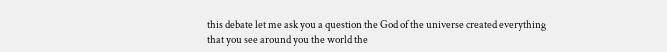this debate let me ask you a question the God of the universe created everything that you see around you the world the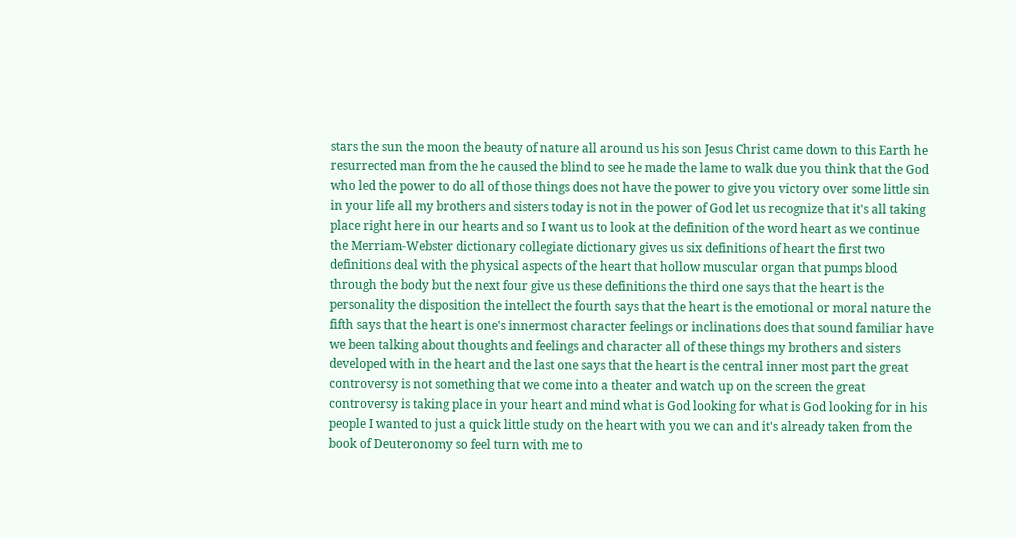stars the sun the moon the beauty of nature all around us his son Jesus Christ came down to this Earth he resurrected man from the he caused the blind to see he made the lame to walk due you think that the God who led the power to do all of those things does not have the power to give you victory over some little sin in your life all my brothers and sisters today is not in the power of God let us recognize that it's all taking place right here in our hearts and so I want us to look at the definition of the word heart as we continue the Merriam-Webster dictionary collegiate dictionary gives us six definitions of heart the first two definitions deal with the physical aspects of the heart that hollow muscular organ that pumps blood through the body but the next four give us these definitions the third one says that the heart is the personality the disposition the intellect the fourth says that the heart is the emotional or moral nature the fifth says that the heart is one's innermost character feelings or inclinations does that sound familiar have we been talking about thoughts and feelings and character all of these things my brothers and sisters developed with in the heart and the last one says that the heart is the central inner most part the great controversy is not something that we come into a theater and watch up on the screen the great controversy is taking place in your heart and mind what is God looking for what is God looking for in his people I wanted to just a quick little study on the heart with you we can and it's already taken from the book of Deuteronomy so feel turn with me to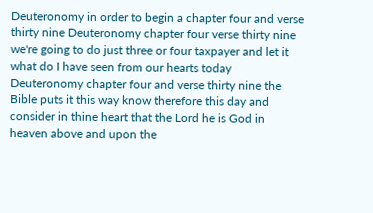Deuteronomy in order to begin a chapter four and verse thirty nine Deuteronomy chapter four verse thirty nine we're going to do just three or four taxpayer and let it what do I have seen from our hearts today Deuteronomy chapter four and verse thirty nine the Bible puts it this way know therefore this day and consider in thine heart that the Lord he is God in heaven above and upon the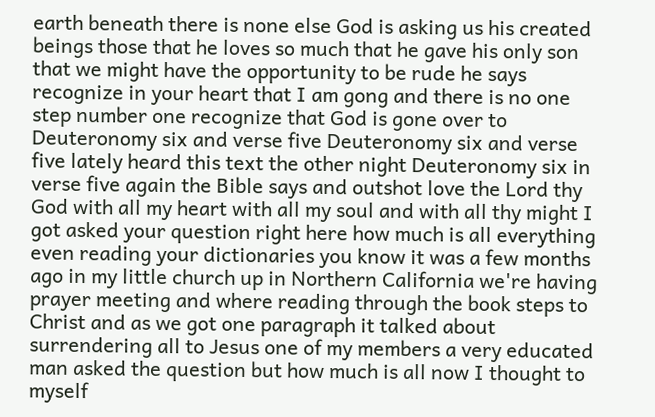earth beneath there is none else God is asking us his created beings those that he loves so much that he gave his only son that we might have the opportunity to be rude he says recognize in your heart that I am gong and there is no one step number one recognize that God is gone over to Deuteronomy six and verse five Deuteronomy six and verse five lately heard this text the other night Deuteronomy six in verse five again the Bible says and outshot love the Lord thy God with all my heart with all my soul and with all thy might I got asked your question right here how much is all everything even reading your dictionaries you know it was a few months ago in my little church up in Northern California we're having prayer meeting and where reading through the book steps to Christ and as we got one paragraph it talked about surrendering all to Jesus one of my members a very educated man asked the question but how much is all now I thought to myself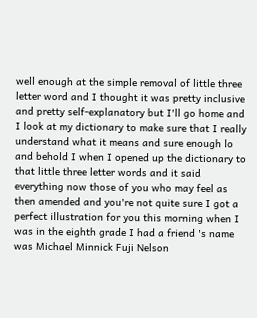well enough at the simple removal of little three letter word and I thought it was pretty inclusive and pretty self-explanatory but I'll go home and I look at my dictionary to make sure that I really understand what it means and sure enough lo and behold I when I opened up the dictionary to that little three letter words and it said everything now those of you who may feel as then amended and you're not quite sure I got a perfect illustration for you this morning when I was in the eighth grade I had a friend 's name was Michael Minnick Fuji Nelson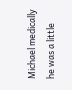Michael medically he was a little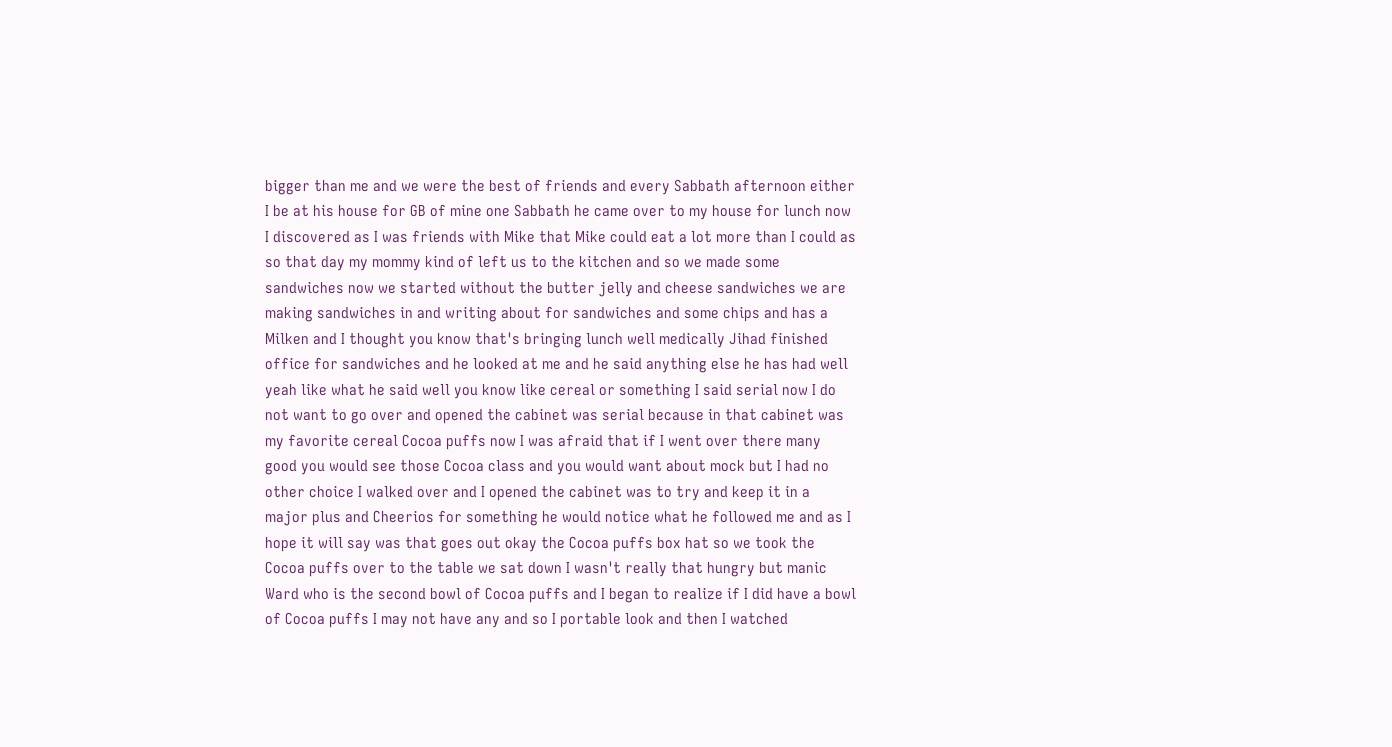bigger than me and we were the best of friends and every Sabbath afternoon either I be at his house for GB of mine one Sabbath he came over to my house for lunch now I discovered as I was friends with Mike that Mike could eat a lot more than I could as so that day my mommy kind of left us to the kitchen and so we made some sandwiches now we started without the butter jelly and cheese sandwiches we are making sandwiches in and writing about for sandwiches and some chips and has a Milken and I thought you know that's bringing lunch well medically Jihad finished office for sandwiches and he looked at me and he said anything else he has had well yeah like what he said well you know like cereal or something I said serial now I do not want to go over and opened the cabinet was serial because in that cabinet was my favorite cereal Cocoa puffs now I was afraid that if I went over there many good you would see those Cocoa class and you would want about mock but I had no other choice I walked over and I opened the cabinet was to try and keep it in a major plus and Cheerios for something he would notice what he followed me and as I hope it will say was that goes out okay the Cocoa puffs box hat so we took the Cocoa puffs over to the table we sat down I wasn't really that hungry but manic Ward who is the second bowl of Cocoa puffs and I began to realize if I did have a bowl of Cocoa puffs I may not have any and so I portable look and then I watched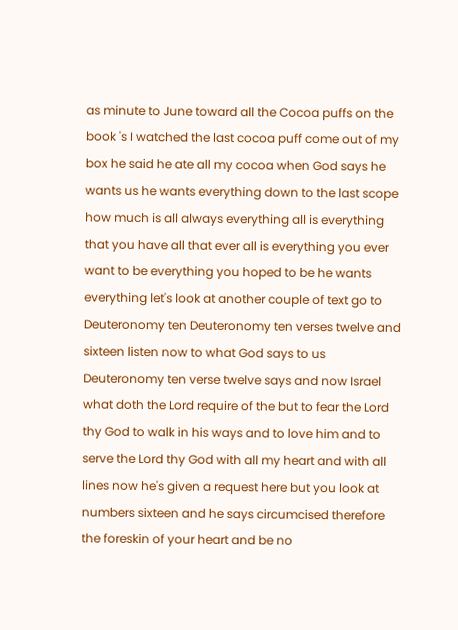as minute to June toward all the Cocoa puffs on the book 's I watched the last cocoa puff come out of my box he said he ate all my cocoa when God says he wants us he wants everything down to the last scope how much is all always everything all is everything that you have all that ever all is everything you ever want to be everything you hoped to be he wants everything let's look at another couple of text go to Deuteronomy ten Deuteronomy ten verses twelve and sixteen listen now to what God says to us Deuteronomy ten verse twelve says and now Israel what doth the Lord require of the but to fear the Lord thy God to walk in his ways and to love him and to serve the Lord thy God with all my heart and with all lines now he's given a request here but you look at numbers sixteen and he says circumcised therefore the foreskin of your heart and be no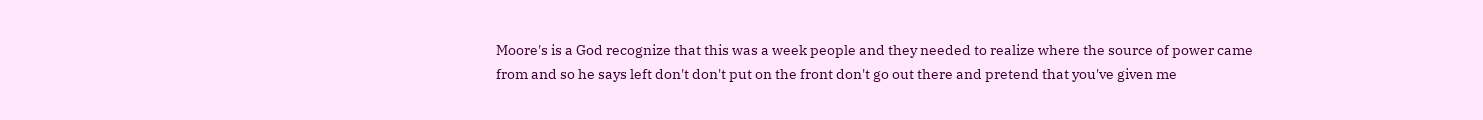Moore's is a God recognize that this was a week people and they needed to realize where the source of power came from and so he says left don't don't put on the front don't go out there and pretend that you've given me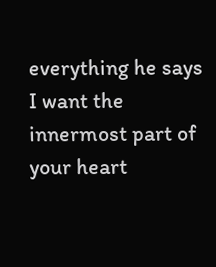everything he says I want the innermost part of your heart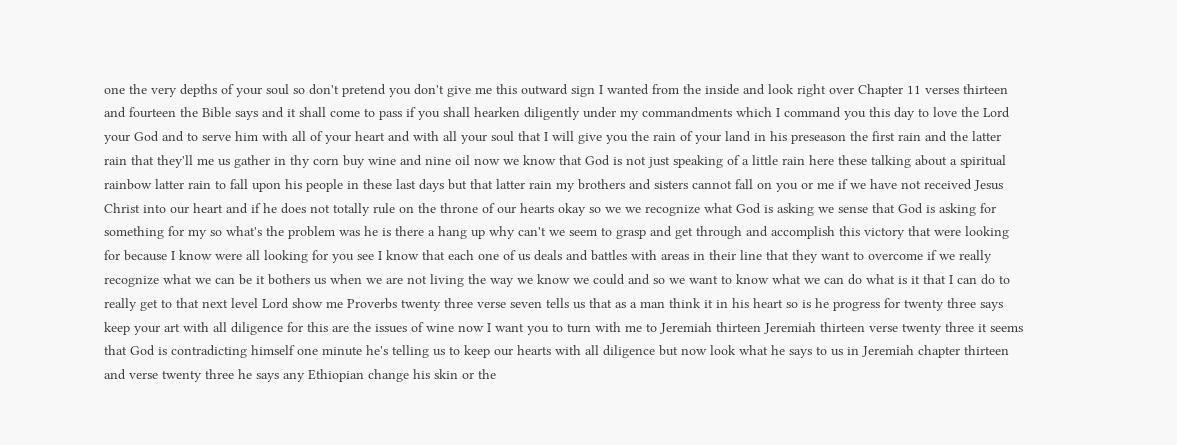one the very depths of your soul so don't pretend you don't give me this outward sign I wanted from the inside and look right over Chapter 11 verses thirteen and fourteen the Bible says and it shall come to pass if you shall hearken diligently under my commandments which I command you this day to love the Lord your God and to serve him with all of your heart and with all your soul that I will give you the rain of your land in his preseason the first rain and the latter rain that they'll me us gather in thy corn buy wine and nine oil now we know that God is not just speaking of a little rain here these talking about a spiritual rainbow latter rain to fall upon his people in these last days but that latter rain my brothers and sisters cannot fall on you or me if we have not received Jesus Christ into our heart and if he does not totally rule on the throne of our hearts okay so we we recognize what God is asking we sense that God is asking for something for my so what's the problem was he is there a hang up why can't we seem to grasp and get through and accomplish this victory that were looking for because I know were all looking for you see I know that each one of us deals and battles with areas in their line that they want to overcome if we really recognize what we can be it bothers us when we are not living the way we know we could and so we want to know what we can do what is it that I can do to really get to that next level Lord show me Proverbs twenty three verse seven tells us that as a man think it in his heart so is he progress for twenty three says keep your art with all diligence for this are the issues of wine now I want you to turn with me to Jeremiah thirteen Jeremiah thirteen verse twenty three it seems that God is contradicting himself one minute he's telling us to keep our hearts with all diligence but now look what he says to us in Jeremiah chapter thirteen and verse twenty three he says any Ethiopian change his skin or the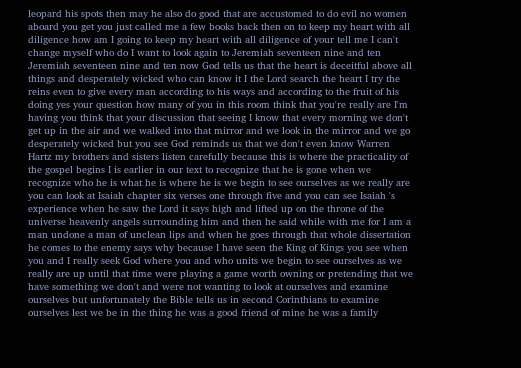leopard his spots then may he also do good that are accustomed to do evil no women aboard you get you just called me a few books back then on to keep my heart with all diligence how am I going to keep my heart with all diligence of your tell me I can't change myself who do I want to look again to Jeremiah seventeen nine and ten Jeremiah seventeen nine and ten now God tells us that the heart is deceitful above all things and desperately wicked who can know it I the Lord search the heart I try the reins even to give every man according to his ways and according to the fruit of his doing yes your question how many of you in this room think that you're really are I'm having you think that your discussion that seeing I know that every morning we don't get up in the air and we walked into that mirror and we look in the mirror and we go desperately wicked but you see God reminds us that we don't even know Warren Hartz my brothers and sisters listen carefully because this is where the practicality of the gospel begins I is earlier in our text to recognize that he is gone when we recognize who he is what he is where he is we begin to see ourselves as we really are you can look at Isaiah chapter six verses one through five and you can see Isaiah 's experience when he saw the Lord it says high and lifted up on the throne of the universe heavenly angels surrounding him and then he said while with me for I am a man undone a man of unclean lips and when he goes through that whole dissertation he comes to the enemy says why because I have seen the King of Kings you see when you and I really seek God where you and who units we begin to see ourselves as we really are up until that time were playing a game worth owning or pretending that we have something we don't and were not wanting to look at ourselves and examine ourselves but unfortunately the Bible tells us in second Corinthians to examine ourselves lest we be in the thing he was a good friend of mine he was a family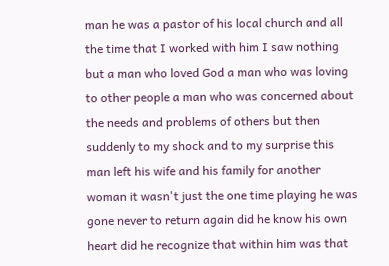man he was a pastor of his local church and all the time that I worked with him I saw nothing but a man who loved God a man who was loving to other people a man who was concerned about the needs and problems of others but then suddenly to my shock and to my surprise this man left his wife and his family for another woman it wasn't just the one time playing he was gone never to return again did he know his own heart did he recognize that within him was that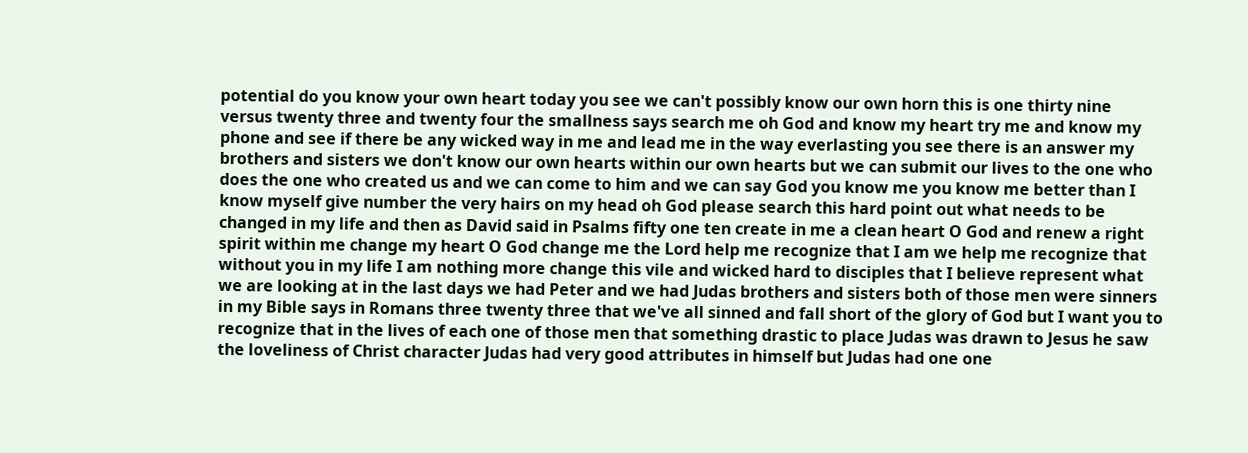potential do you know your own heart today you see we can't possibly know our own horn this is one thirty nine versus twenty three and twenty four the smallness says search me oh God and know my heart try me and know my phone and see if there be any wicked way in me and lead me in the way everlasting you see there is an answer my brothers and sisters we don't know our own hearts within our own hearts but we can submit our lives to the one who does the one who created us and we can come to him and we can say God you know me you know me better than I know myself give number the very hairs on my head oh God please search this hard point out what needs to be changed in my life and then as David said in Psalms fifty one ten create in me a clean heart O God and renew a right spirit within me change my heart O God change me the Lord help me recognize that I am we help me recognize that without you in my life I am nothing more change this vile and wicked hard to disciples that I believe represent what we are looking at in the last days we had Peter and we had Judas brothers and sisters both of those men were sinners in my Bible says in Romans three twenty three that we've all sinned and fall short of the glory of God but I want you to recognize that in the lives of each one of those men that something drastic to place Judas was drawn to Jesus he saw the loveliness of Christ character Judas had very good attributes in himself but Judas had one one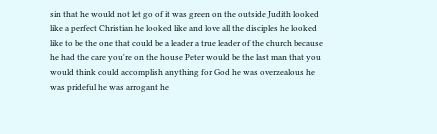sin that he would not let go of it was green on the outside Judith looked like a perfect Christian he looked like and love all the disciples he looked like to be the one that could be a leader a true leader of the church because he had the care you're on the house Peter would be the last man that you would think could accomplish anything for God he was overzealous he was prideful he was arrogant he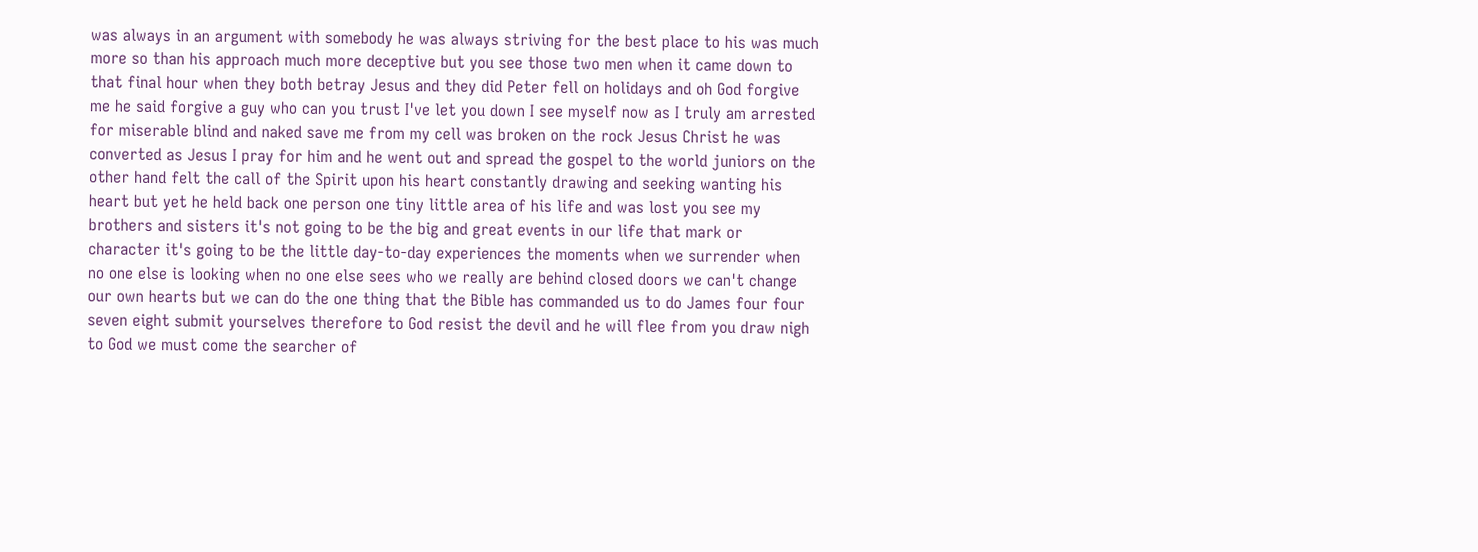was always in an argument with somebody he was always striving for the best place to his was much more so than his approach much more deceptive but you see those two men when it came down to that final hour when they both betray Jesus and they did Peter fell on holidays and oh God forgive me he said forgive a guy who can you trust I've let you down I see myself now as I truly am arrested for miserable blind and naked save me from my cell was broken on the rock Jesus Christ he was converted as Jesus I pray for him and he went out and spread the gospel to the world juniors on the other hand felt the call of the Spirit upon his heart constantly drawing and seeking wanting his heart but yet he held back one person one tiny little area of his life and was lost you see my brothers and sisters it's not going to be the big and great events in our life that mark or character it's going to be the little day-to-day experiences the moments when we surrender when no one else is looking when no one else sees who we really are behind closed doors we can't change our own hearts but we can do the one thing that the Bible has commanded us to do James four four seven eight submit yourselves therefore to God resist the devil and he will flee from you draw nigh to God we must come the searcher of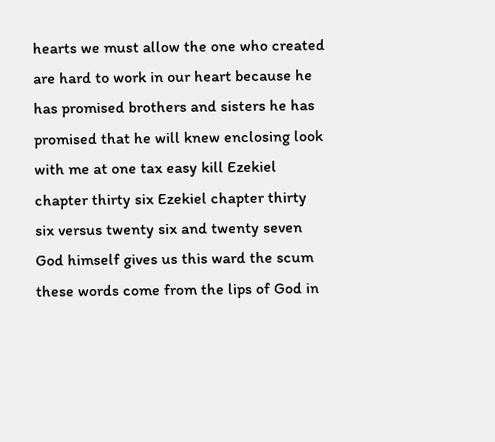hearts we must allow the one who created are hard to work in our heart because he has promised brothers and sisters he has promised that he will knew enclosing look with me at one tax easy kill Ezekiel chapter thirty six Ezekiel chapter thirty six versus twenty six and twenty seven God himself gives us this ward the scum these words come from the lips of God in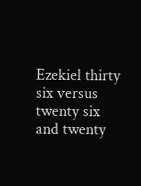Ezekiel thirty six versus twenty six and twenty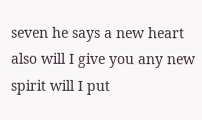seven he says a new heart also will I give you any new spirit will I put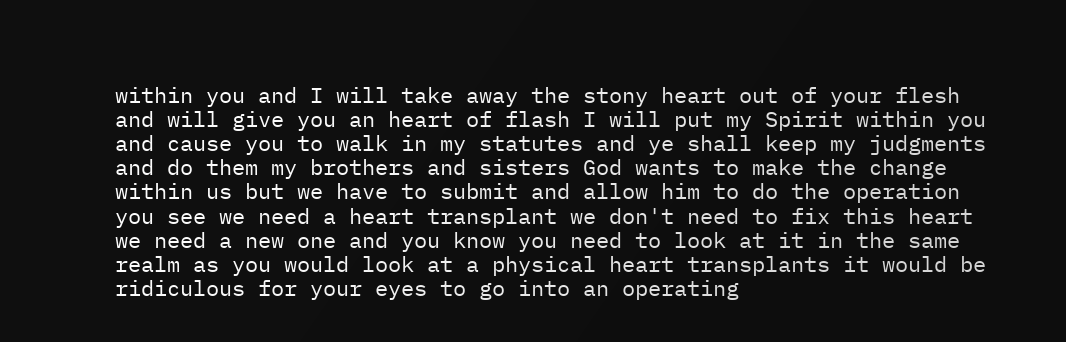within you and I will take away the stony heart out of your flesh and will give you an heart of flash I will put my Spirit within you and cause you to walk in my statutes and ye shall keep my judgments and do them my brothers and sisters God wants to make the change within us but we have to submit and allow him to do the operation you see we need a heart transplant we don't need to fix this heart we need a new one and you know you need to look at it in the same realm as you would look at a physical heart transplants it would be ridiculous for your eyes to go into an operating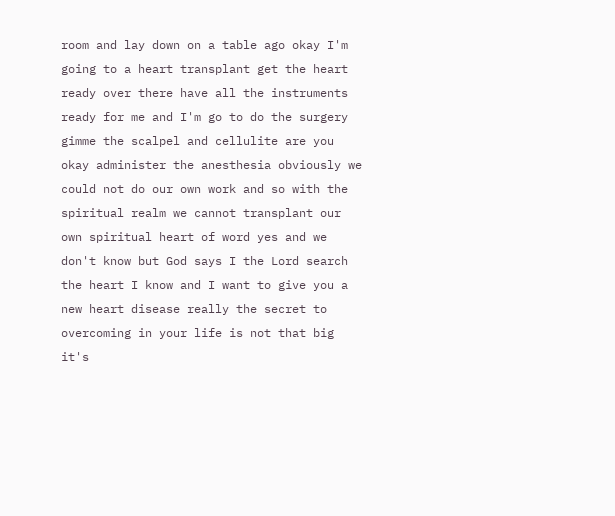room and lay down on a table ago okay I'm going to a heart transplant get the heart ready over there have all the instruments ready for me and I'm go to do the surgery gimme the scalpel and cellulite are you okay administer the anesthesia obviously we could not do our own work and so with the spiritual realm we cannot transplant our own spiritual heart of word yes and we don't know but God says I the Lord search the heart I know and I want to give you a new heart disease really the secret to overcoming in your life is not that big it's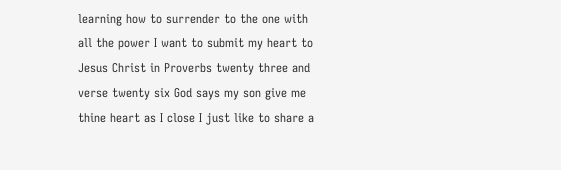learning how to surrender to the one with all the power I want to submit my heart to Jesus Christ in Proverbs twenty three and verse twenty six God says my son give me thine heart as I close I just like to share a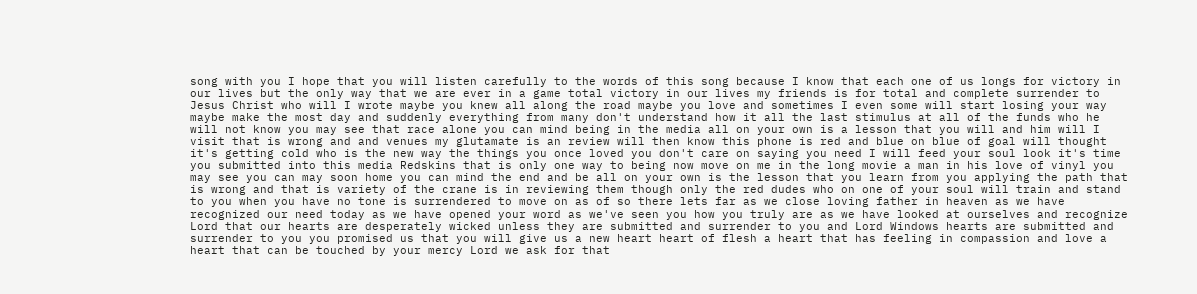song with you I hope that you will listen carefully to the words of this song because I know that each one of us longs for victory in our lives but the only way that we are ever in a game total victory in our lives my friends is for total and complete surrender to Jesus Christ who will I wrote maybe you knew all along the road maybe you love and sometimes I even some will start losing your way maybe make the most day and suddenly everything from many don't understand how it all the last stimulus at all of the funds who he will not know you may see that race alone you can mind being in the media all on your own is a lesson that you will and him will I visit that is wrong and and venues my glutamate is an review will then know this phone is red and blue on blue of goal will thought it's getting cold who is the new way the things you once loved you don't care on saying you need I will feed your soul look it's time you submitted into this media Redskins that is only one way to being now move on me in the long movie a man in his love of vinyl you may see you can may soon home you can mind the end and be all on your own is the lesson that you learn from you applying the path that is wrong and that is variety of the crane is in reviewing them though only the red dudes who on one of your soul will train and stand to you when you have no tone is surrendered to move on as of so there lets far as we close loving father in heaven as we have recognized our need today as we have opened your word as we've seen you how you truly are as we have looked at ourselves and recognize Lord that our hearts are desperately wicked unless they are submitted and surrender to you and Lord Windows hearts are submitted and surrender to you you promised us that you will give us a new heart heart of flesh a heart that has feeling in compassion and love a heart that can be touched by your mercy Lord we ask for that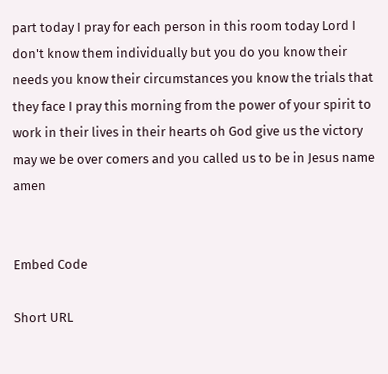part today I pray for each person in this room today Lord I don't know them individually but you do you know their needs you know their circumstances you know the trials that they face I pray this morning from the power of your spirit to work in their lives in their hearts oh God give us the victory may we be over comers and you called us to be in Jesus name amen


Embed Code

Short URL